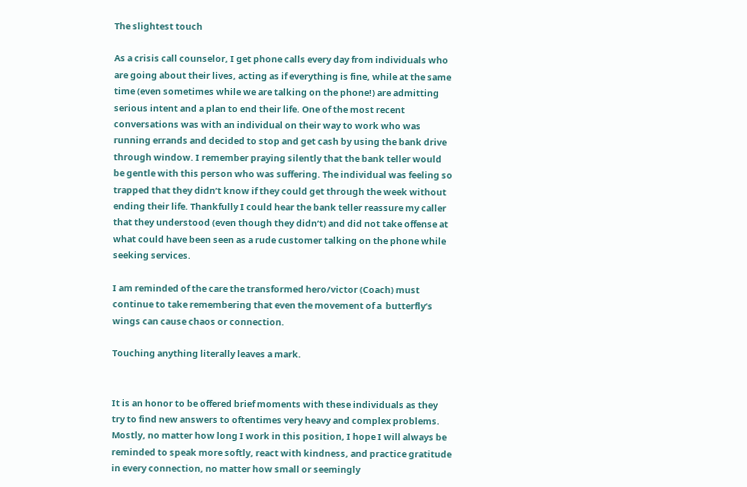The slightest touch

As a crisis call counselor, I get phone calls every day from individuals who are going about their lives, acting as if everything is fine, while at the same time (even sometimes while we are talking on the phone!) are admitting serious intent and a plan to end their life. One of the most recent conversations was with an individual on their way to work who was running errands and decided to stop and get cash by using the bank drive through window. I remember praying silently that the bank teller would be gentle with this person who was suffering. The individual was feeling so trapped that they didn’t know if they could get through the week without ending their life. Thankfully I could hear the bank teller reassure my caller that they understood (even though they didn’t) and did not take offense at what could have been seen as a rude customer talking on the phone while seeking services.

I am reminded of the care the transformed hero/victor (Coach) must continue to take remembering that even the movement of a  butterfly’s wings can cause chaos or connection.

Touching anything literally leaves a mark.


It is an honor to be offered brief moments with these individuals as they try to find new answers to oftentimes very heavy and complex problems.  Mostly, no matter how long I work in this position, I hope I will always be reminded to speak more softly, react with kindness, and practice gratitude in every connection, no matter how small or seemingly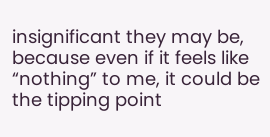insignificant they may be, because even if it feels like “nothing” to me, it could be the tipping point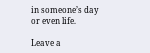in someone’s day or even life.

Leave a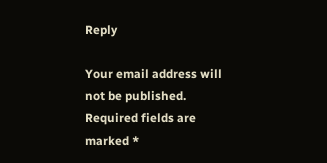Reply

Your email address will not be published. Required fields are marked *